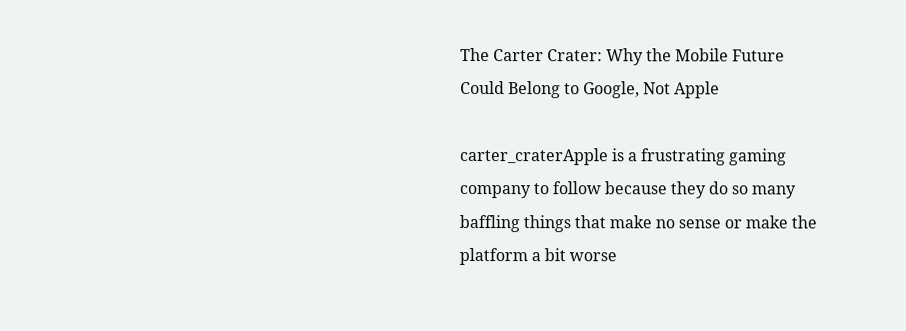The Carter Crater: Why the Mobile Future Could Belong to Google, Not Apple

carter_craterApple is a frustrating gaming company to follow because they do so many baffling things that make no sense or make the platform a bit worse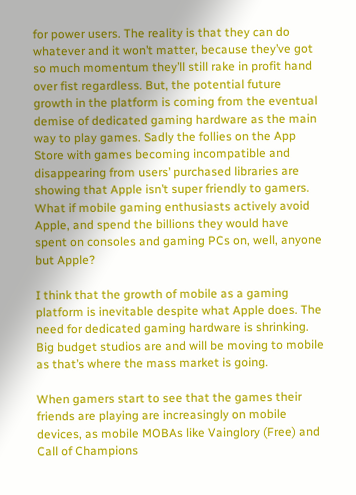for power users. The reality is that they can do whatever and it won’t matter, because they’ve got so much momentum they’ll still rake in profit hand over fist regardless. But, the potential future growth in the platform is coming from the eventual demise of dedicated gaming hardware as the main way to play games. Sadly the follies on the App Store with games becoming incompatible and disappearing from users’ purchased libraries are showing that Apple isn’t super friendly to gamers. What if mobile gaming enthusiasts actively avoid Apple, and spend the billions they would have spent on consoles and gaming PCs on, well, anyone but Apple?

I think that the growth of mobile as a gaming platform is inevitable despite what Apple does. The need for dedicated gaming hardware is shrinking. Big budget studios are and will be moving to mobile as that’s where the mass market is going.

When gamers start to see that the games their friends are playing are increasingly on mobile devices, as mobile MOBAs like Vainglory (Free) and Call of Champions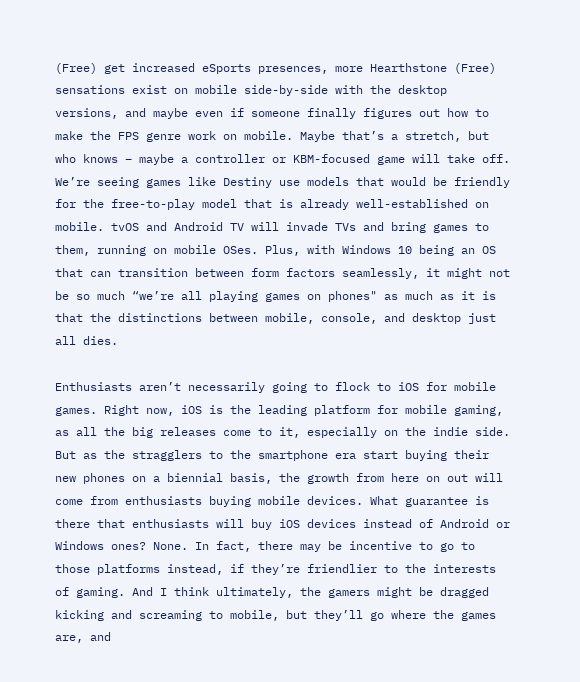(Free) get increased eSports presences, more Hearthstone (Free) sensations exist on mobile side-by-side with the desktop versions, and maybe even if someone finally figures out how to make the FPS genre work on mobile. Maybe that’s a stretch, but who knows – maybe a controller or KBM-focused game will take off. We’re seeing games like Destiny use models that would be friendly for the free-to-play model that is already well-established on mobile. tvOS and Android TV will invade TVs and bring games to them, running on mobile OSes. Plus, with Windows 10 being an OS that can transition between form factors seamlessly, it might not be so much “we’re all playing games on phones" as much as it is that the distinctions between mobile, console, and desktop just all dies.

Enthusiasts aren’t necessarily going to flock to iOS for mobile games. Right now, iOS is the leading platform for mobile gaming, as all the big releases come to it, especially on the indie side. But as the stragglers to the smartphone era start buying their new phones on a biennial basis, the growth from here on out will come from enthusiasts buying mobile devices. What guarantee is there that enthusiasts will buy iOS devices instead of Android or Windows ones? None. In fact, there may be incentive to go to those platforms instead, if they’re friendlier to the interests of gaming. And I think ultimately, the gamers might be dragged kicking and screaming to mobile, but they’ll go where the games are, and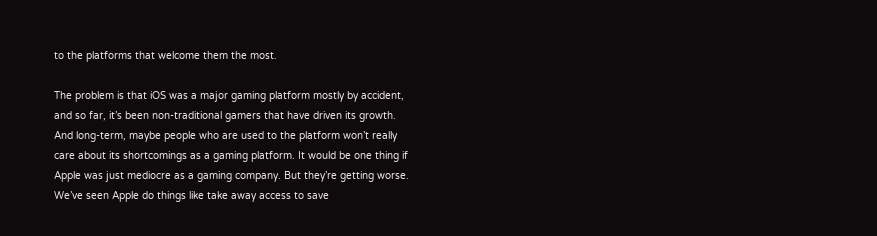to the platforms that welcome them the most.

The problem is that iOS was a major gaming platform mostly by accident, and so far, it’s been non-traditional gamers that have driven its growth. And long-term, maybe people who are used to the platform won’t really care about its shortcomings as a gaming platform. It would be one thing if Apple was just mediocre as a gaming company. But they’re getting worse. We’ve seen Apple do things like take away access to save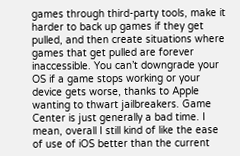games through third-party tools, make it harder to back up games if they get pulled, and then create situations where games that get pulled are forever inaccessible. You can’t downgrade your OS if a game stops working or your device gets worse, thanks to Apple wanting to thwart jailbreakers. Game Center is just generally a bad time. I mean, overall I still kind of like the ease of use of iOS better than the current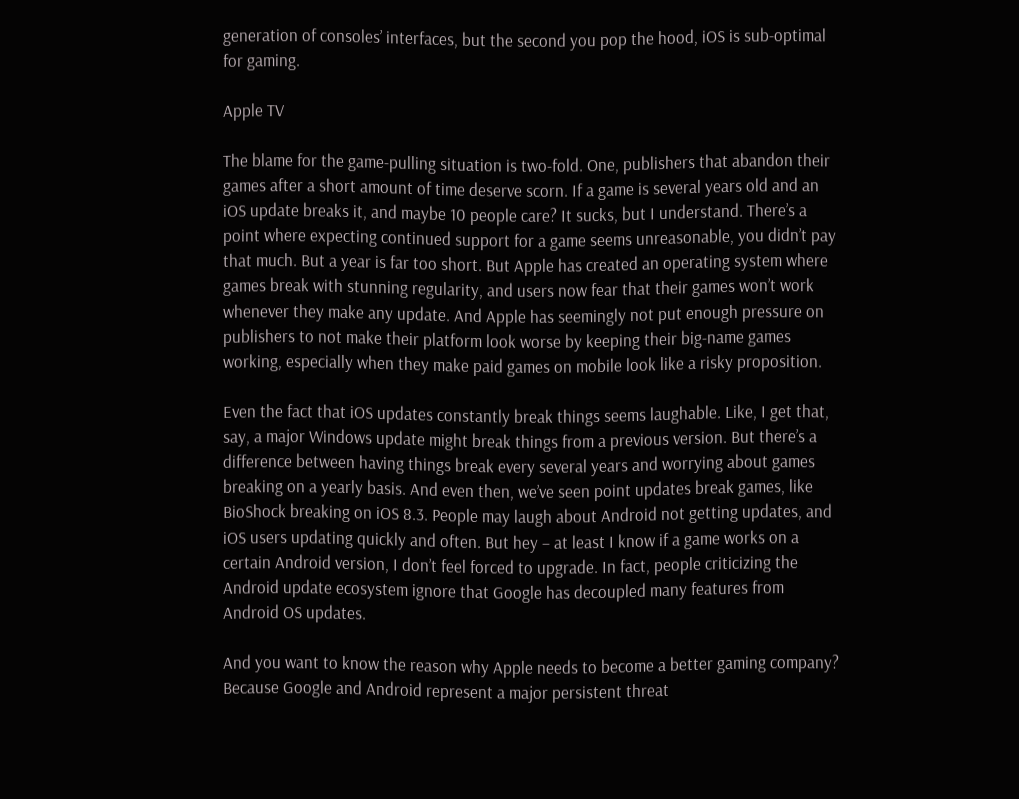generation of consoles’ interfaces, but the second you pop the hood, iOS is sub-optimal for gaming.

Apple TV

The blame for the game-pulling situation is two-fold. One, publishers that abandon their games after a short amount of time deserve scorn. If a game is several years old and an iOS update breaks it, and maybe 10 people care? It sucks, but I understand. There’s a point where expecting continued support for a game seems unreasonable, you didn’t pay that much. But a year is far too short. But Apple has created an operating system where games break with stunning regularity, and users now fear that their games won’t work whenever they make any update. And Apple has seemingly not put enough pressure on publishers to not make their platform look worse by keeping their big-name games working, especially when they make paid games on mobile look like a risky proposition.

Even the fact that iOS updates constantly break things seems laughable. Like, I get that, say, a major Windows update might break things from a previous version. But there’s a difference between having things break every several years and worrying about games breaking on a yearly basis. And even then, we’ve seen point updates break games, like BioShock breaking on iOS 8.3. People may laugh about Android not getting updates, and iOS users updating quickly and often. But hey – at least I know if a game works on a certain Android version, I don’t feel forced to upgrade. In fact, people criticizing the Android update ecosystem ignore that Google has decoupled many features from Android OS updates.

And you want to know the reason why Apple needs to become a better gaming company? Because Google and Android represent a major persistent threat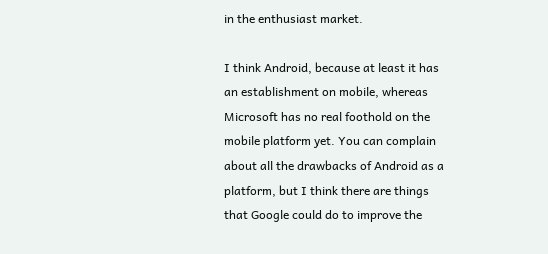in the enthusiast market.

I think Android, because at least it has an establishment on mobile, whereas Microsoft has no real foothold on the mobile platform yet. You can complain about all the drawbacks of Android as a platform, but I think there are things that Google could do to improve the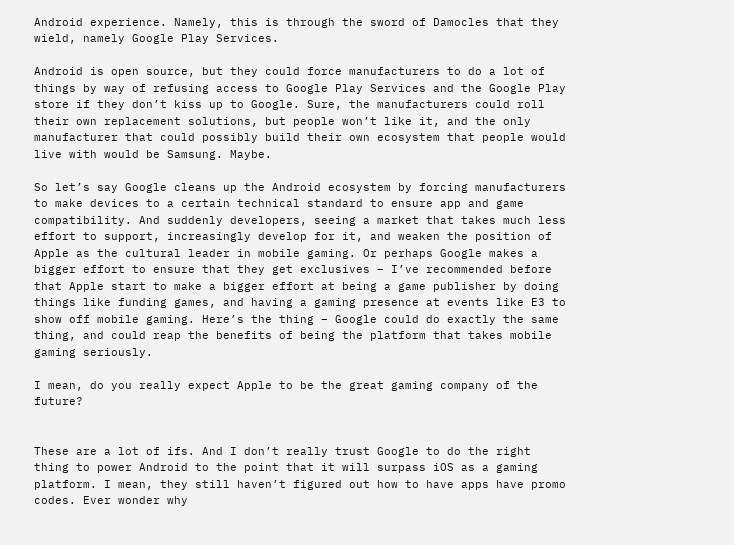Android experience. Namely, this is through the sword of Damocles that they wield, namely Google Play Services.

Android is open source, but they could force manufacturers to do a lot of things by way of refusing access to Google Play Services and the Google Play store if they don’t kiss up to Google. Sure, the manufacturers could roll their own replacement solutions, but people won’t like it, and the only manufacturer that could possibly build their own ecosystem that people would live with would be Samsung. Maybe.

So let’s say Google cleans up the Android ecosystem by forcing manufacturers to make devices to a certain technical standard to ensure app and game compatibility. And suddenly developers, seeing a market that takes much less effort to support, increasingly develop for it, and weaken the position of Apple as the cultural leader in mobile gaming. Or perhaps Google makes a bigger effort to ensure that they get exclusives – I’ve recommended before that Apple start to make a bigger effort at being a game publisher by doing things like funding games, and having a gaming presence at events like E3 to show off mobile gaming. Here’s the thing – Google could do exactly the same thing, and could reap the benefits of being the platform that takes mobile gaming seriously.

I mean, do you really expect Apple to be the great gaming company of the future?


These are a lot of ifs. And I don’t really trust Google to do the right thing to power Android to the point that it will surpass iOS as a gaming platform. I mean, they still haven’t figured out how to have apps have promo codes. Ever wonder why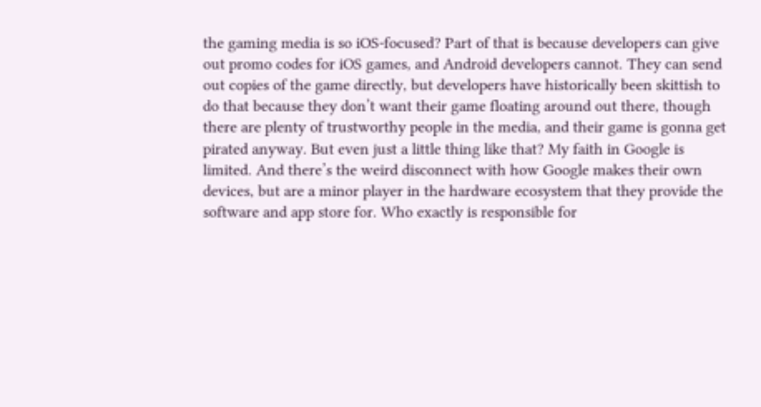the gaming media is so iOS-focused? Part of that is because developers can give out promo codes for iOS games, and Android developers cannot. They can send out copies of the game directly, but developers have historically been skittish to do that because they don’t want their game floating around out there, though there are plenty of trustworthy people in the media, and their game is gonna get pirated anyway. But even just a little thing like that? My faith in Google is limited. And there’s the weird disconnect with how Google makes their own devices, but are a minor player in the hardware ecosystem that they provide the software and app store for. Who exactly is responsible for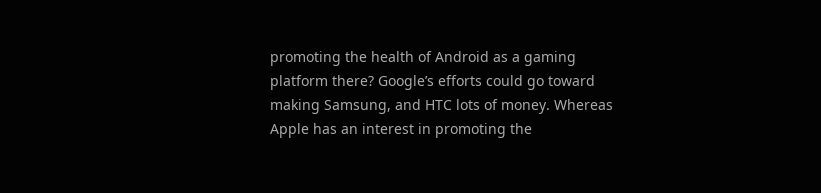promoting the health of Android as a gaming platform there? Google’s efforts could go toward making Samsung, and HTC lots of money. Whereas Apple has an interest in promoting the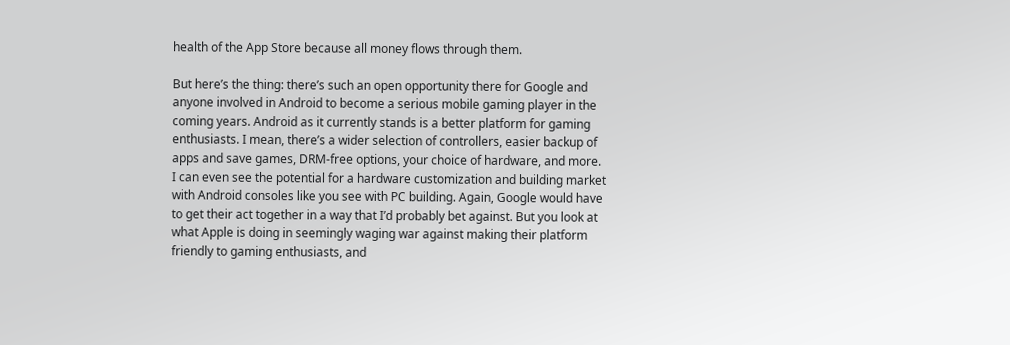health of the App Store because all money flows through them.

But here’s the thing: there’s such an open opportunity there for Google and anyone involved in Android to become a serious mobile gaming player in the coming years. Android as it currently stands is a better platform for gaming enthusiasts. I mean, there’s a wider selection of controllers, easier backup of apps and save games, DRM-free options, your choice of hardware, and more. I can even see the potential for a hardware customization and building market with Android consoles like you see with PC building. Again, Google would have to get their act together in a way that I’d probably bet against. But you look at what Apple is doing in seemingly waging war against making their platform friendly to gaming enthusiasts, and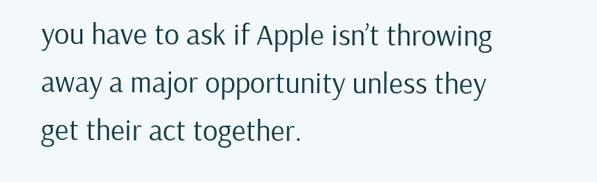you have to ask if Apple isn’t throwing away a major opportunity unless they get their act together.